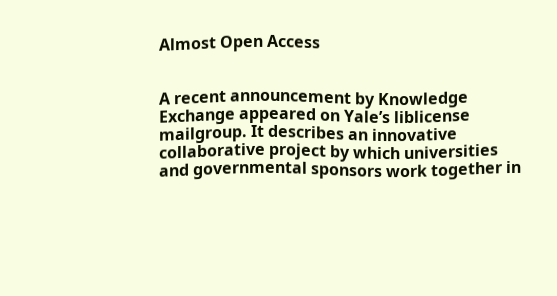Almost Open Access


A recent announcement by Knowledge Exchange appeared on Yale’s liblicense mailgroup. It describes an innovative collaborative project by which universities and governmental sponsors work together in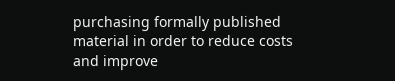purchasing formally published material in order to reduce costs and improve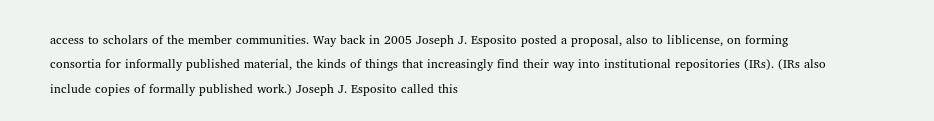access to scholars of the member communities. Way back in 2005 Joseph J. Esposito posted a proposal, also to liblicense, on forming consortia for informally published material, the kinds of things that increasingly find their way into institutional repositories (IRs). (IRs also include copies of formally published work.) Joseph J. Esposito called this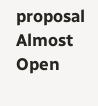proposal Almost Open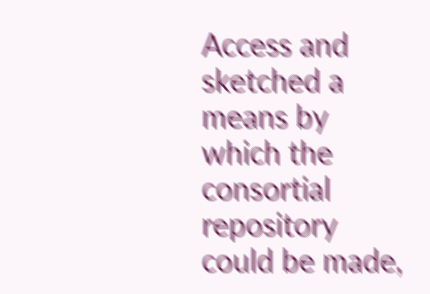Access and sketched a means by which the consortial repository could be made,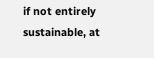if not entirely sustainable, at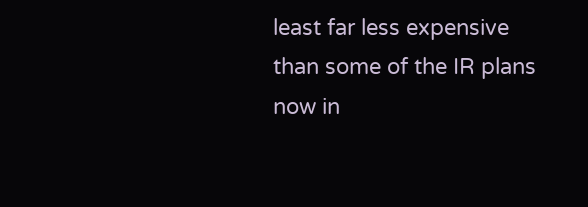least far less expensive than some of the IR plans now in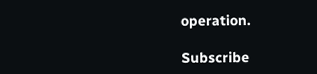operation.

Subscribe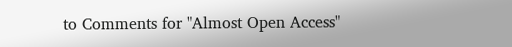to Comments for "Almost Open Access"